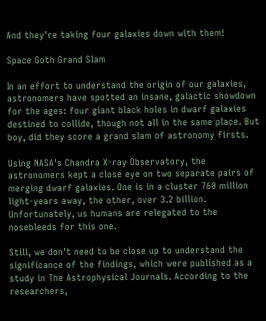And they're taking four galaxies down with them!

Space Goth Grand Slam

In an effort to understand the origin of our galaxies, astronomers have spotted an insane, galactic showdown for the ages: four giant black holes in dwarf galaxies destined to collide, though not all in the same place. But boy, did they score a grand slam of astronomy firsts.

Using NASA's Chandra X-ray Observatory, the astronomers kept a close eye on two separate pairs of merging dwarf galaxies. One is in a cluster 760 million light-years away, the other, over 3.2 billion. Unfortunately, us humans are relegated to the nosebleeds for this one.

Still, we don't need to be close up to understand the significance of the findings, which were published as a study in The Astrophysical Journals. According to the researchers,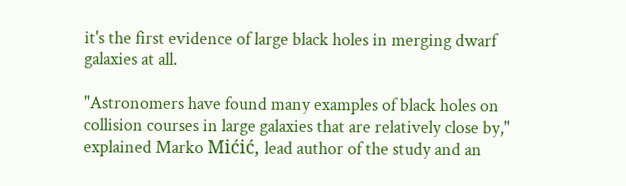it's the first evidence of large black holes in merging dwarf galaxies at all.

"Astronomers have found many examples of black holes on collision courses in large galaxies that are relatively close by," explained Marko Mićić, lead author of the study and an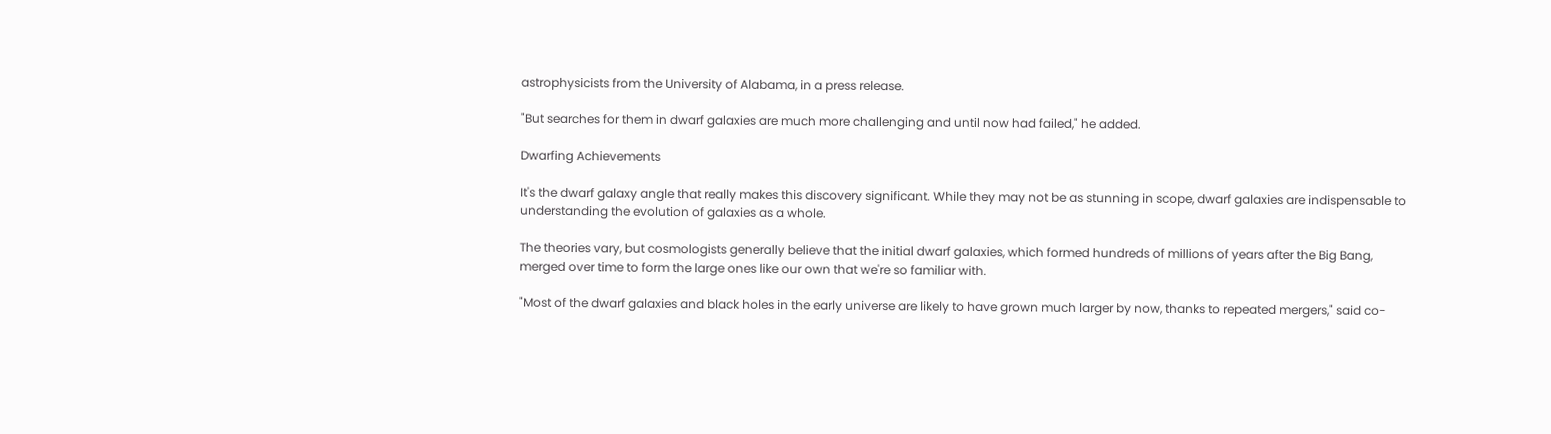astrophysicists from the University of Alabama, in a press release.

"But searches for them in dwarf galaxies are much more challenging and until now had failed," he added.

Dwarfing Achievements

It's the dwarf galaxy angle that really makes this discovery significant. While they may not be as stunning in scope, dwarf galaxies are indispensable to understanding the evolution of galaxies as a whole.

The theories vary, but cosmologists generally believe that the initial dwarf galaxies, which formed hundreds of millions of years after the Big Bang, merged over time to form the large ones like our own that we're so familiar with.

"Most of the dwarf galaxies and black holes in the early universe are likely to have grown much larger by now, thanks to repeated mergers," said co-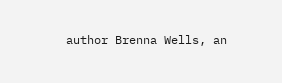author Brenna Wells, an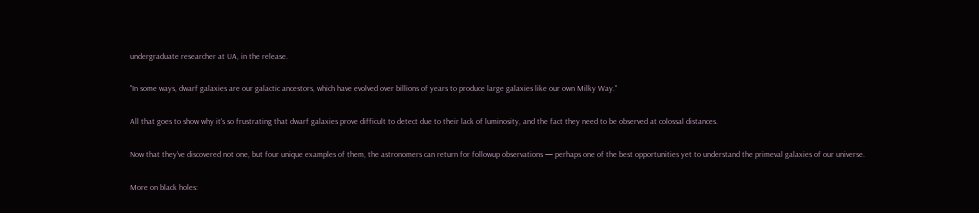undergraduate researcher at UA, in the release.

"In some ways, dwarf galaxies are our galactic ancestors, which have evolved over billions of years to produce large galaxies like our own Milky Way."

All that goes to show why it's so frustrating that dwarf galaxies prove difficult to detect due to their lack of luminosity, and the fact they need to be observed at colossal distances.

Now that they've discovered not one, but four unique examples of them, the astronomers can return for followup observations — perhaps one of the best opportunities yet to understand the primeval galaxies of our universe.

More on black holes: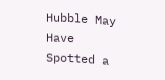Hubble May Have Spotted a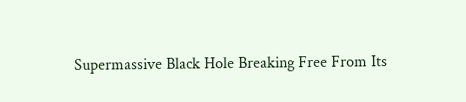Supermassive Black Hole Breaking Free From Its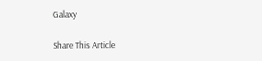Galaxy

Share This Article